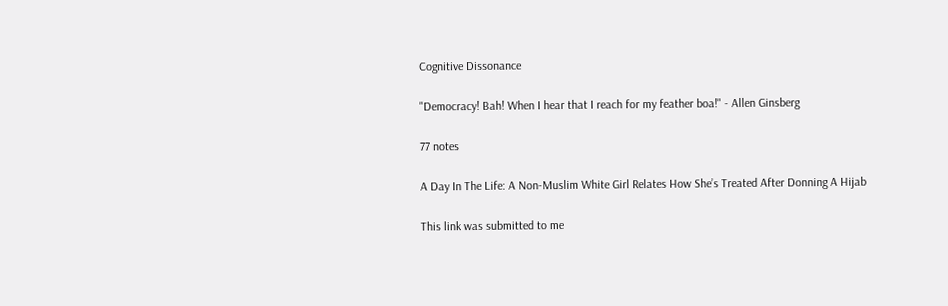Cognitive Dissonance

"Democracy! Bah! When I hear that I reach for my feather boa!" - Allen Ginsberg

77 notes

A Day In The Life: A Non-Muslim White Girl Relates How She’s Treated After Donning A Hijab

This link was submitted to me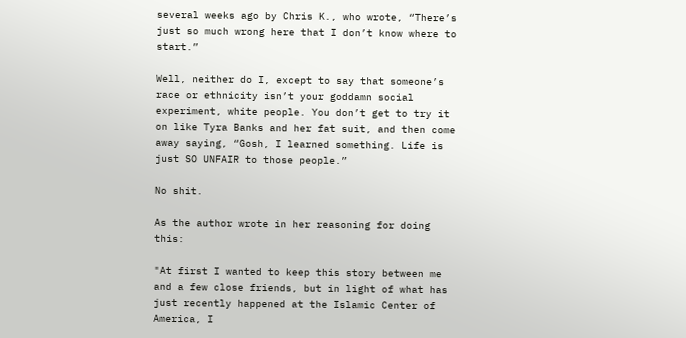several weeks ago by Chris K., who wrote, “There’s just so much wrong here that I don’t know where to start.”

Well, neither do I, except to say that someone’s race or ethnicity isn’t your goddamn social experiment, white people. You don’t get to try it on like Tyra Banks and her fat suit, and then come away saying, “Gosh, I learned something. Life is just SO UNFAIR to those people.”

No shit.

As the author wrote in her reasoning for doing this:

"At first I wanted to keep this story between me and a few close friends, but in light of what has just recently happened at the Islamic Center of America, I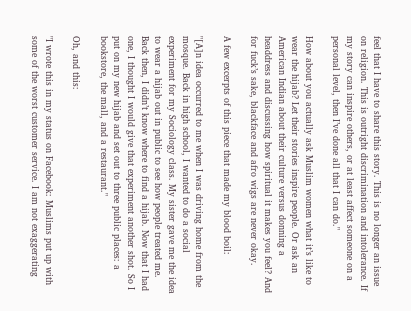feel that I have to share this story. This is no longer an issue on religion. This is outright discrimination and intolerance. If my story can inspire others, or at least affect someone on a personal level, then I’ve done all that I can do."

How about you actually ask Muslim women what it’s like to wear the hijab? Let their stories inspire people. Or ask an American Indian about their culture versus donning a headdress and discussing how spiritual it makes you feel? And for fuck’s sake, blackface and afro wigs are never okay.

A few excerpts of this piece that made my blood boil:

"[A]n idea occurred to me when I was driving home from the mosque. Back in high school, I wanted to do a social experiment for my Sociology class. My sister gave me the idea to wear a hijab out in public to see how people treated me. Back then, I didn’t know where to find a hijab. Now that I had one, I thought I would give that experiment another shot. So I put on my new hijab and set out to three public places: a bookstore, the mall, and a restaurant."

Oh, and this:

"I wrote this in my status on Facebook: Muslims put up with some of the worst customer service. I am not exaggerating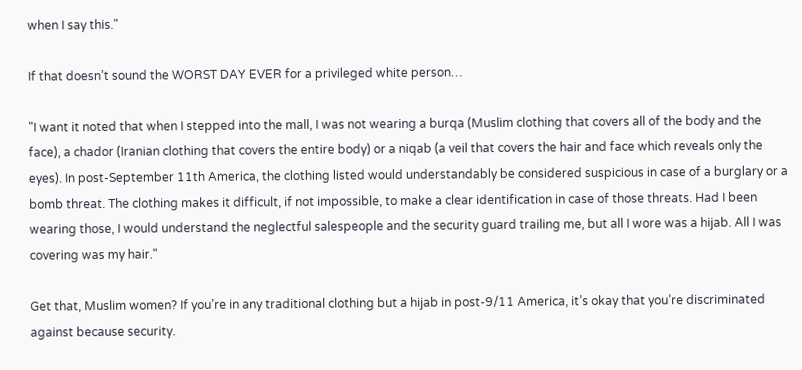when I say this."

If that doesn’t sound the WORST DAY EVER for a privileged white person…

"I want it noted that when I stepped into the mall, I was not wearing a burqa (Muslim clothing that covers all of the body and the face), a chador (Iranian clothing that covers the entire body) or a niqab (a veil that covers the hair and face which reveals only the eyes). In post-September 11th America, the clothing listed would understandably be considered suspicious in case of a burglary or a bomb threat. The clothing makes it difficult, if not impossible, to make a clear identification in case of those threats. Had I been wearing those, I would understand the neglectful salespeople and the security guard trailing me, but all I wore was a hijab. All I was covering was my hair."

Get that, Muslim women? If you’re in any traditional clothing but a hijab in post-9/11 America, it’s okay that you’re discriminated against because security.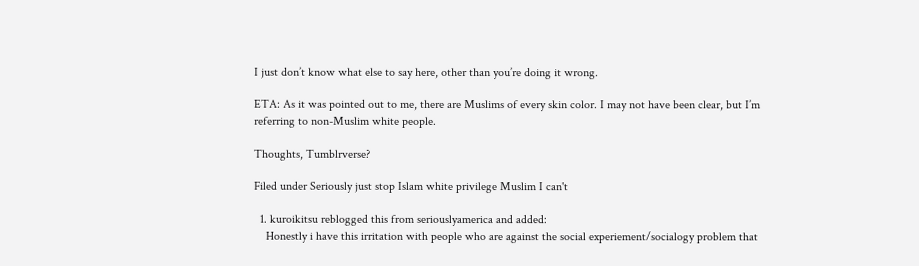I just don’t know what else to say here, other than you’re doing it wrong.

ETA: As it was pointed out to me, there are Muslims of every skin color. I may not have been clear, but I’m referring to non-Muslim white people.

Thoughts, Tumblrverse?

Filed under Seriously just stop Islam white privilege Muslim I can't

  1. kuroikitsu reblogged this from seriouslyamerica and added:
    Honestly i have this irritation with people who are against the social experiement/socialogy problem that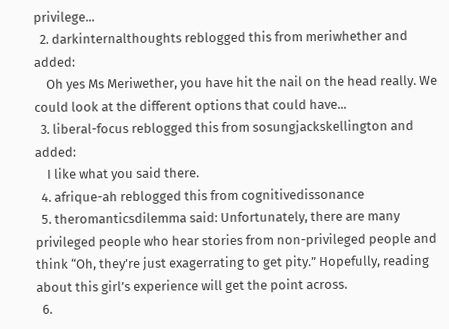privilege...
  2. darkinternalthoughts reblogged this from meriwhether and added:
    Oh yes Ms Meriwether, you have hit the nail on the head really. We could look at the different options that could have...
  3. liberal-focus reblogged this from sosungjackskellington and added:
    I like what you said there.
  4. afrique-ah reblogged this from cognitivedissonance
  5. theromanticsdilemma said: Unfortunately, there are many privileged people who hear stories from non-privileged people and think “Oh, they’re just exagerrating to get pity.” Hopefully, reading about this girl’s experience will get the point across.
  6.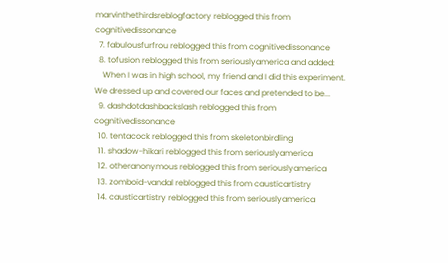marvinthethirdsreblogfactory reblogged this from cognitivedissonance
  7. fabulousfurfrou reblogged this from cognitivedissonance
  8. tofusion reblogged this from seriouslyamerica and added:
    When I was in high school, my friend and I did this experiment. We dressed up and covered our faces and pretended to be...
  9. dashdotdashbackslash reblogged this from cognitivedissonance
  10. tentacock reblogged this from skeletonbirdling
  11. shadow-hikari reblogged this from seriouslyamerica
  12. otheranonymous reblogged this from seriouslyamerica
  13. zomboid-vandal reblogged this from causticartistry
  14. causticartistry reblogged this from seriouslyamerica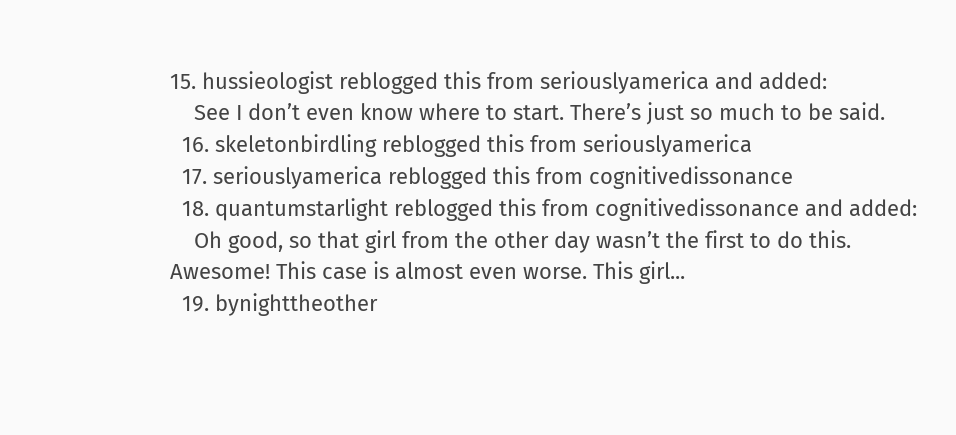15. hussieologist reblogged this from seriouslyamerica and added:
    See I don’t even know where to start. There’s just so much to be said.
  16. skeletonbirdling reblogged this from seriouslyamerica
  17. seriouslyamerica reblogged this from cognitivedissonance
  18. quantumstarlight reblogged this from cognitivedissonance and added:
    Oh good, so that girl from the other day wasn’t the first to do this. Awesome! This case is almost even worse. This girl...
  19. bynighttheother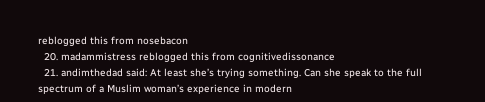reblogged this from nosebacon
  20. madammistress reblogged this from cognitivedissonance
  21. andimthedad said: At least she’s trying something. Can she speak to the full spectrum of a Muslim woman’s experience in modern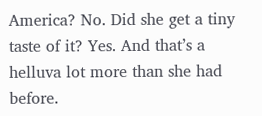America? No. Did she get a tiny taste of it? Yes. And that’s a helluva lot more than she had before.